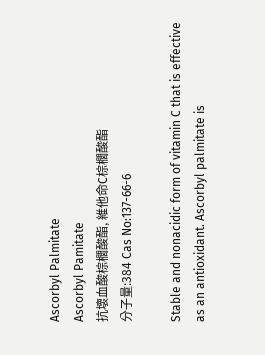Ascorbyl Palmitate
Ascorbyl Pamitate
抗壞血酸棕櫚酸酯, 維他命C棕櫚酸酯
分子量:384 Cas No:137-66-6

Stable and nonacidic form of vitamin C that is effective as an antioxidant. Ascorbyl palmitate is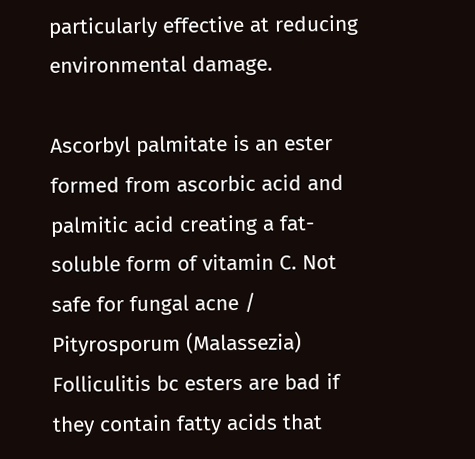particularly effective at reducing environmental damage.

Ascorbyl palmitate is an ester formed from ascorbic acid and palmitic acid creating a fat-soluble form of vitamin C. Not safe for fungal acne / Pityrosporum (Malassezia) Folliculitis bc esters are bad if they contain fatty acids that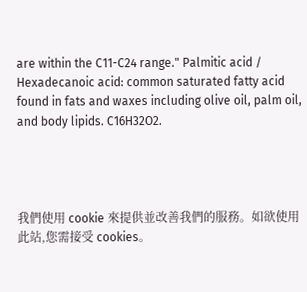are within the C11-C24 range." Palmitic acid / Hexadecanoic acid: common saturated fatty acid found in fats and waxes including olive oil, palm oil, and body lipids. C16H32O2.




我們使用 cookie 來提供並改善我們的服務。如欲使用此站,您需接受 cookies。